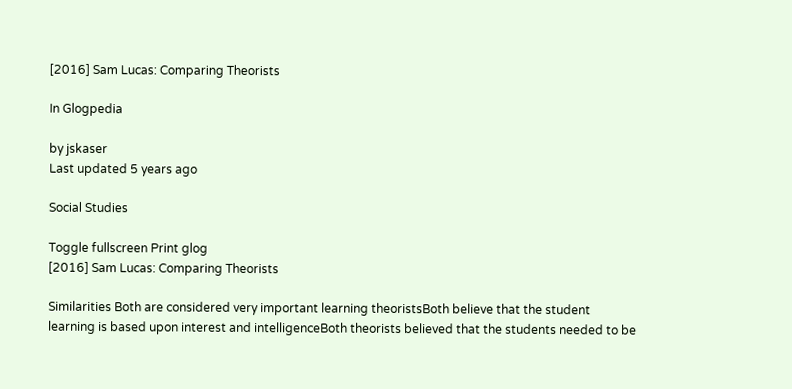[2016] Sam Lucas: Comparing Theorists

In Glogpedia

by jskaser
Last updated 5 years ago

Social Studies

Toggle fullscreen Print glog
[2016] Sam Lucas: Comparing Theorists

Similarities Both are considered very important learning theoristsBoth believe that the student learning is based upon interest and intelligenceBoth theorists believed that the students needed to be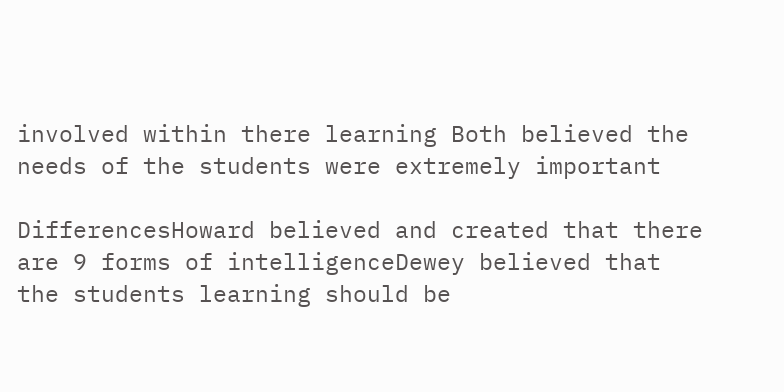involved within there learning Both believed the needs of the students were extremely important

DifferencesHoward believed and created that there are 9 forms of intelligenceDewey believed that the students learning should be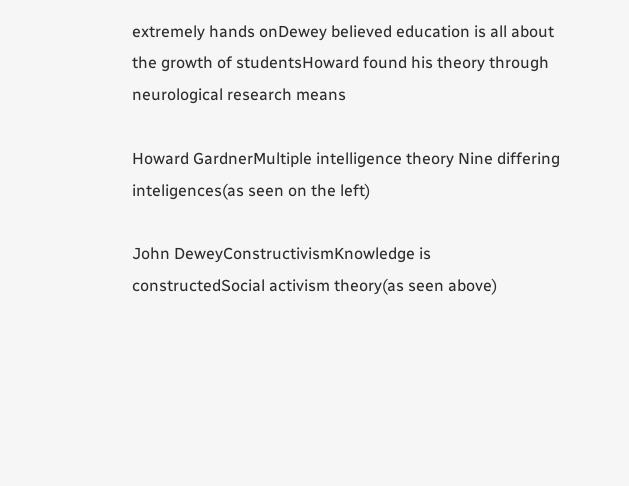extremely hands onDewey believed education is all about the growth of studentsHoward found his theory through neurological research means

Howard GardnerMultiple intelligence theory Nine differing inteligences(as seen on the left)

John DeweyConstructivismKnowledge is constructedSocial activism theory(as seen above)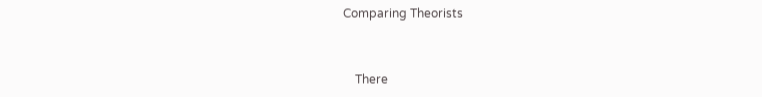Comparing Theorists


    There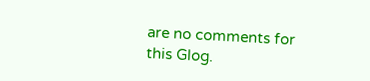are no comments for this Glog.